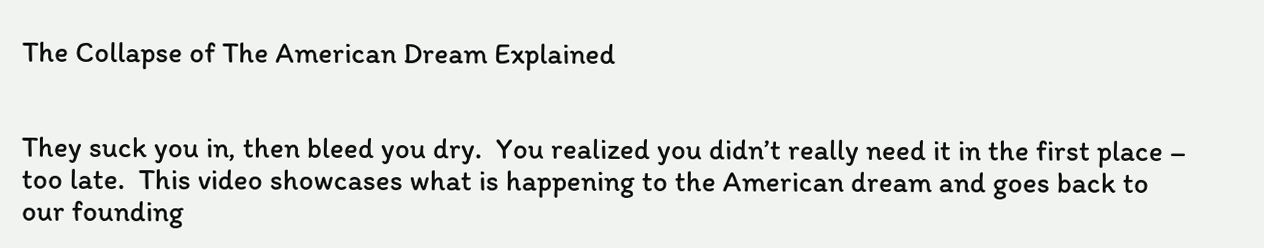The Collapse of The American Dream Explained


They suck you in, then bleed you dry.  You realized you didn’t really need it in the first place – too late.  This video showcases what is happening to the American dream and goes back to our founding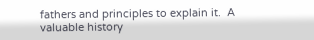fathers and principles to explain it.  A valuable history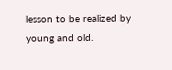lesson to be realized by young and old.